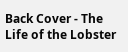Back Cover - The Life of the Lobster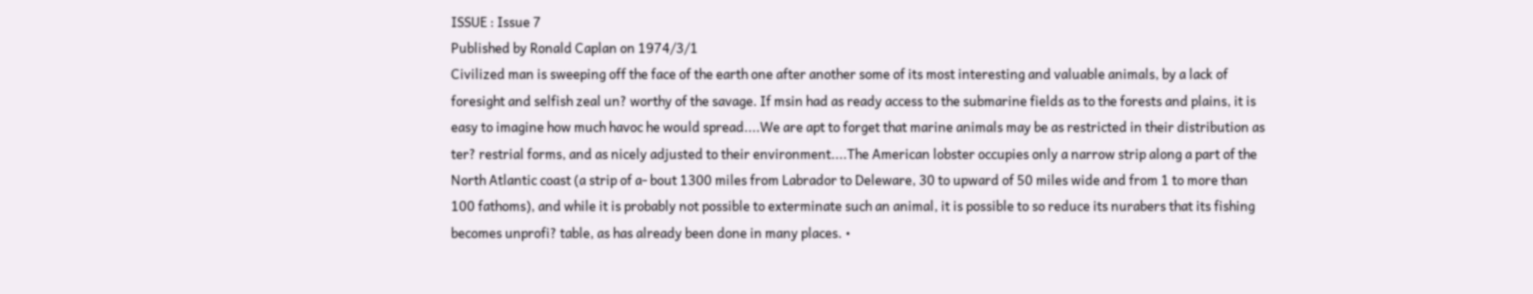ISSUE : Issue 7
Published by Ronald Caplan on 1974/3/1
Civilized man is sweeping off the face of the earth one after another some of its most interesting and valuable animals, by a lack of foresight and selfish zeal un? worthy of the savage. If msin had as ready access to the submarine fields as to the forests and plains, it is easy to imagine how much havoc he would spread....We are apt to forget that marine animals may be as restricted in their distribution as ter? restrial forms, and as nicely adjusted to their environment....The American lobster occupies only a narrow strip along a part of the North Atlantic coast (a strip of a- bout 1300 miles from Labrador to Deleware, 30 to upward of 50 miles wide and from 1 to more than 100 fathoms), and while it is probably not possible to exterminate such an animal, it is possible to so reduce its nurabers that its fishing becomes unprofi? table, as has already been done in many places. •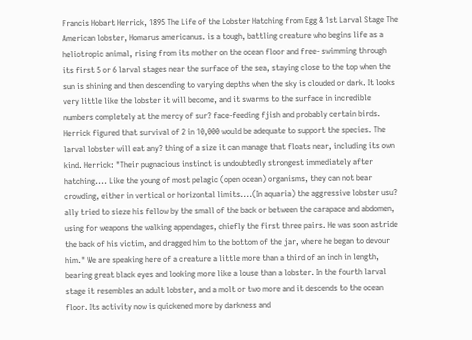Francis Hobart Herrick, 1895 The Life of the Lobster Hatching from Egg & 1st Larval Stage The American lobster, Homarus americanus. is a tough, battling creature who begins life as a heliotropic animal, rising from its mother on the ocean floor and free- swimming through its first 5 or 6 larval stages near the surface of the sea, staying close to the top when the sun is shining and then descending to varying depths when the sky is clouded or dark. It looks very little like the lobster it will become, and it swarms to the surface in incredible numbers completely at the mercy of sur? face-feeding fjish and probably certain birds. Herrick figured that survival of 2 in 10,000 would be adequate to support the species. The larval lobster will eat any? thing of a size it can manage that floats near, including its own kind. Herrick: "Their pugnacious instinct is undoubtedly strongest immediately after hatching.... Like the young of most pelagic (open ocean) organisms, they can not bear crowding, either in vertical or horizontal limits....(In aquaria) the aggressive lobster usu? ally tried to sieze his fellow by the small of the back or between the carapace and abdomen, using for weapons the walking appendages, chiefly the first three pairs. He was soon astride the back of his victim, and dragged him to the bottom of the jar, where he began to devour him." We are speaking here of a creature a little more than a third of an inch in length, bearing great black eyes and looking more like a louse than a lobster. In the fourth larval stage it resembles an adult lobster, and a molt or two more and it descends to the ocean floor. Its activity now is quickened more by darkness and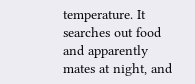temperature. It searches out food and apparently mates at night, and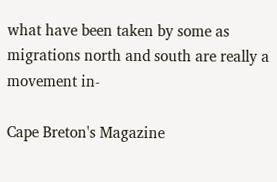what have been taken by some as migrations north and south are really a movement in-

Cape Breton's Magazine